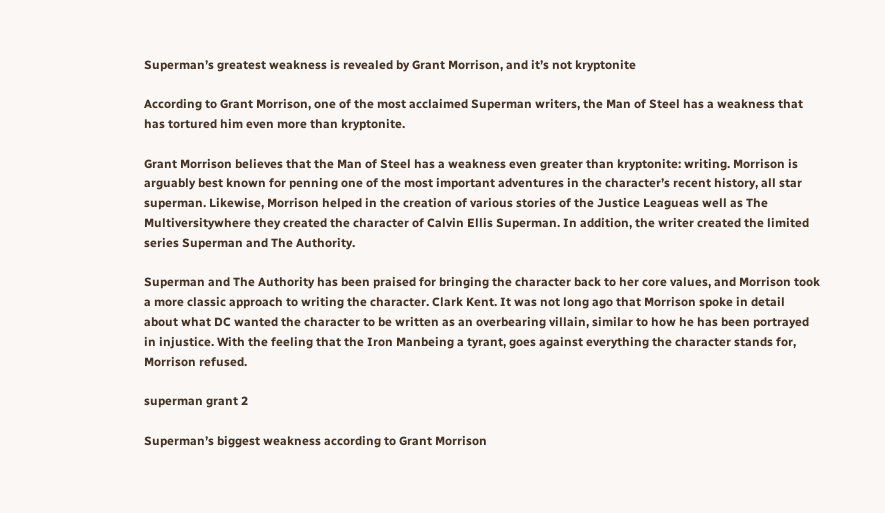Superman’s greatest weakness is revealed by Grant Morrison, and it’s not kryptonite

According to Grant Morrison, one of the most acclaimed Superman writers, the Man of Steel has a weakness that has tortured him even more than kryptonite.

Grant Morrison believes that the Man of Steel has a weakness even greater than kryptonite: writing. Morrison is arguably best known for penning one of the most important adventures in the character’s recent history, all star superman. Likewise, Morrison helped in the creation of various stories of the Justice Leagueas well as The Multiversitywhere they created the character of Calvin Ellis Superman. In addition, the writer created the limited series Superman and The Authority.

Superman and The Authority has been praised for bringing the character back to her core values, and Morrison took a more classic approach to writing the character. Clark Kent. It was not long ago that Morrison spoke in detail about what DC wanted the character to be written as an overbearing villain, similar to how he has been portrayed in injustice. With the feeling that the Iron Manbeing a tyrant, goes against everything the character stands for, Morrison refused.

superman grant 2

Superman’s biggest weakness according to Grant Morrison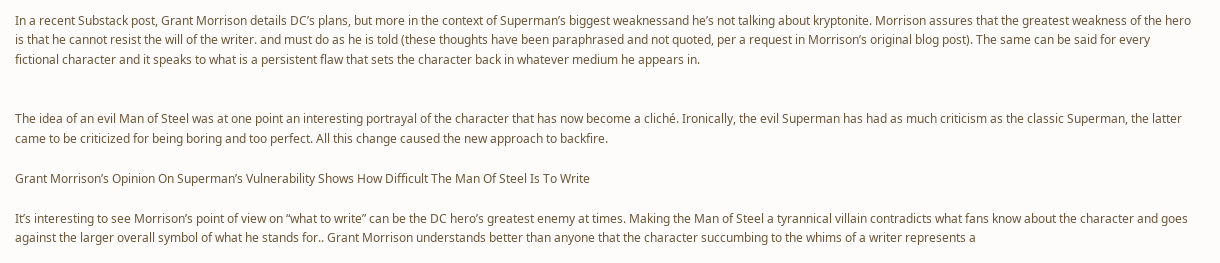In a recent Substack post, Grant Morrison details DC’s plans, but more in the context of Superman’s biggest weaknessand he’s not talking about kryptonite. Morrison assures that the greatest weakness of the hero is that he cannot resist the will of the writer. and must do as he is told (these thoughts have been paraphrased and not quoted, per a request in Morrison’s original blog post). The same can be said for every fictional character and it speaks to what is a persistent flaw that sets the character back in whatever medium he appears in.


The idea of an evil Man of Steel was at one point an interesting portrayal of the character that has now become a cliché. Ironically, the evil Superman has had as much criticism as the classic Superman, the latter came to be criticized for being boring and too perfect. All this change caused the new approach to backfire.

Grant Morrison’s Opinion On Superman’s Vulnerability Shows How Difficult The Man Of Steel Is To Write

It’s interesting to see Morrison’s point of view on “what to write” can be the DC hero’s greatest enemy at times. Making the Man of Steel a tyrannical villain contradicts what fans know about the character and goes against the larger overall symbol of what he stands for.. Grant Morrison understands better than anyone that the character succumbing to the whims of a writer represents a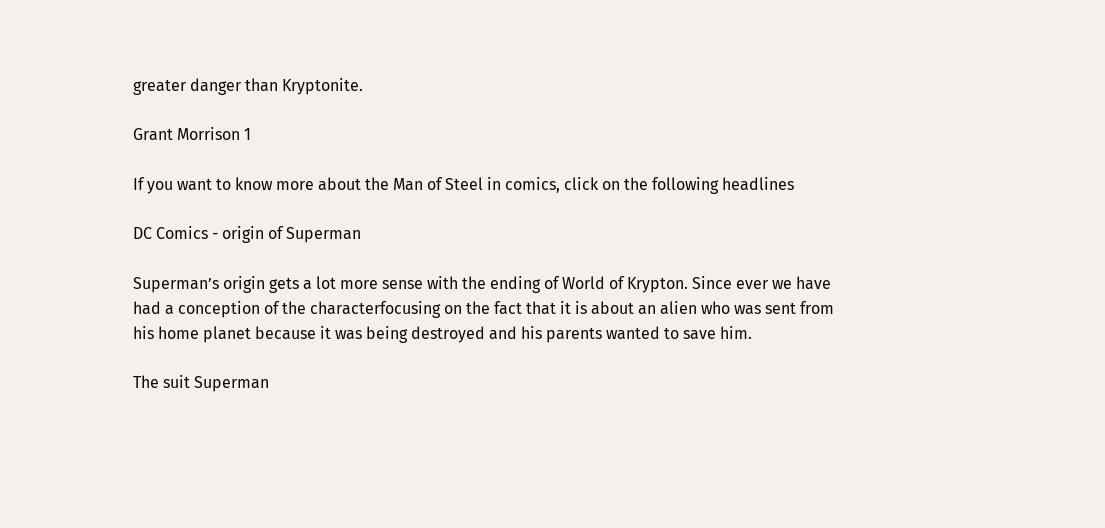greater danger than Kryptonite.

Grant Morrison 1

If you want to know more about the Man of Steel in comics, click on the following headlines

DC Comics - origin of Superman

Superman’s origin gets a lot more sense with the ending of World of Krypton. Since ever we have had a conception of the characterfocusing on the fact that it is about an alien who was sent from his home planet because it was being destroyed and his parents wanted to save him.

The suit Superman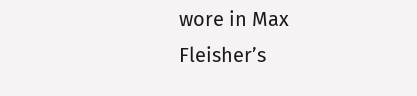wore in Max Fleisher’s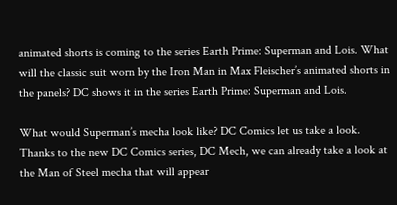animated shorts is coming to the series Earth Prime: Superman and Lois. What will the classic suit worn by the Iron Man in Max Fleischer’s animated shorts in the panels? DC shows it in the series Earth Prime: Superman and Lois.

What would Superman’s mecha look like? DC Comics let us take a look. Thanks to the new DC Comics series, DC Mech, we can already take a look at the Man of Steel mecha that will appear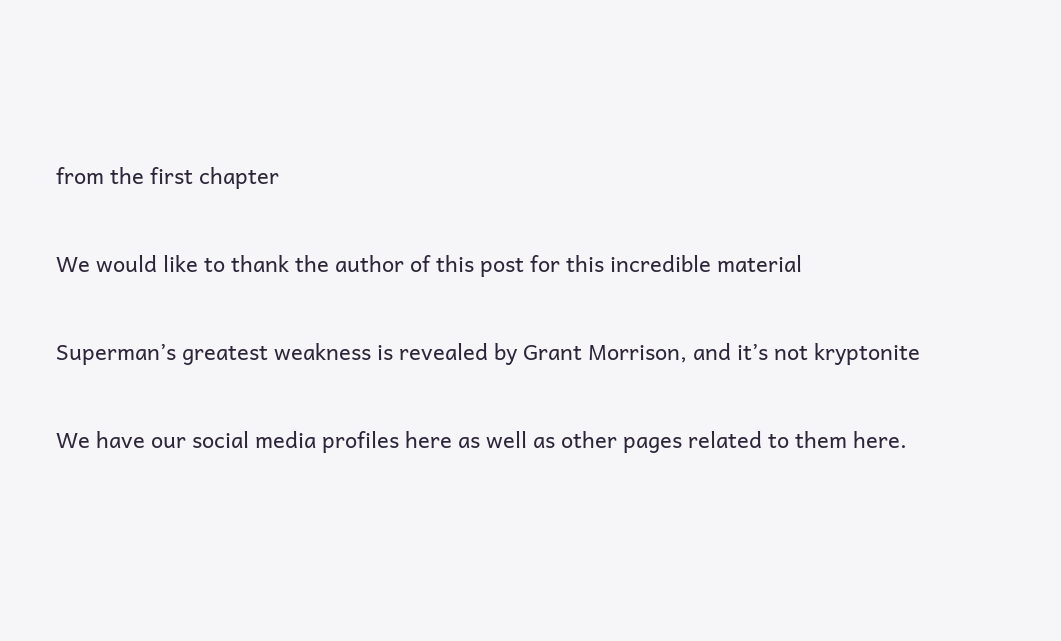from the first chapter

We would like to thank the author of this post for this incredible material

Superman’s greatest weakness is revealed by Grant Morrison, and it’s not kryptonite

We have our social media profiles here as well as other pages related to them here.